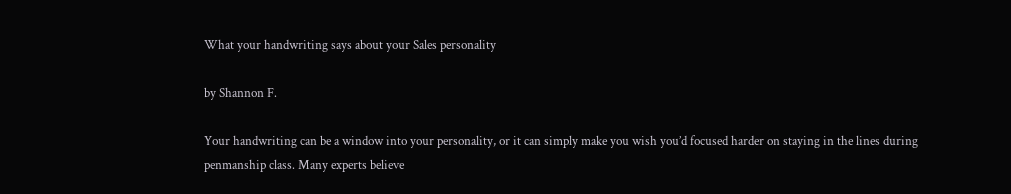What your handwriting says about your Sales personality

by Shannon F.

Your handwriting can be a window into your personality, or it can simply make you wish you’d focused harder on staying in the lines during penmanship class. Many experts believe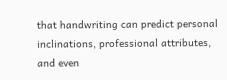that handwriting can predict personal inclinations, professional attributes, and even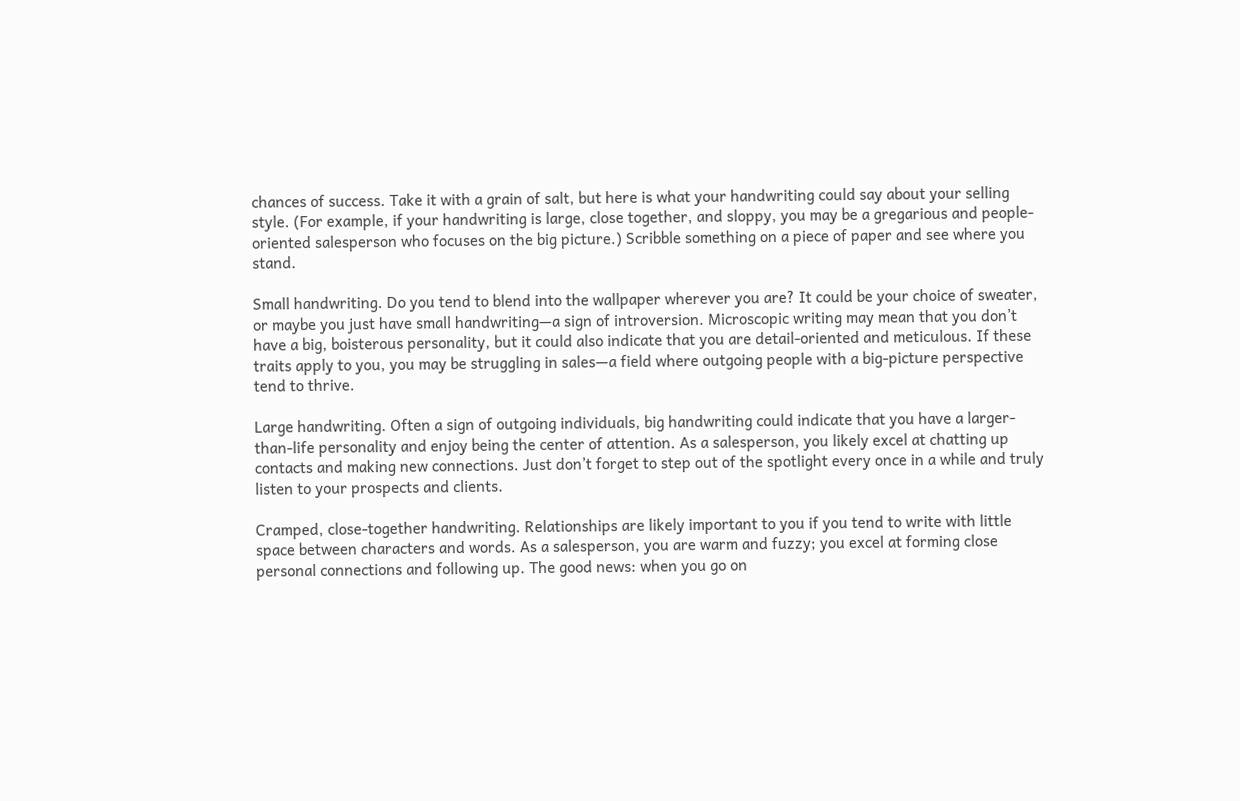chances of success. Take it with a grain of salt, but here is what your handwriting could say about your selling style. (For example, if your handwriting is large, close together, and sloppy, you may be a gregarious and people-oriented salesperson who focuses on the big picture.) Scribble something on a piece of paper and see where you stand.

Small handwriting. Do you tend to blend into the wallpaper wherever you are? It could be your choice of sweater, or maybe you just have small handwriting—a sign of introversion. Microscopic writing may mean that you don’t have a big, boisterous personality, but it could also indicate that you are detail-oriented and meticulous. If these traits apply to you, you may be struggling in sales—a field where outgoing people with a big-picture perspective tend to thrive.

Large handwriting. Often a sign of outgoing individuals, big handwriting could indicate that you have a larger-than-life personality and enjoy being the center of attention. As a salesperson, you likely excel at chatting up contacts and making new connections. Just don’t forget to step out of the spotlight every once in a while and truly listen to your prospects and clients.

Cramped, close-together handwriting. Relationships are likely important to you if you tend to write with little space between characters and words. As a salesperson, you are warm and fuzzy; you excel at forming close personal connections and following up. The good news: when you go on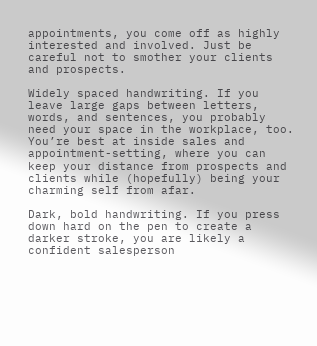appointments, you come off as highly interested and involved. Just be careful not to smother your clients and prospects.

Widely spaced handwriting. If you leave large gaps between letters, words, and sentences, you probably need your space in the workplace, too. You’re best at inside sales and appointment-setting, where you can keep your distance from prospects and clients while (hopefully) being your charming self from afar.

Dark, bold handwriting. If you press down hard on the pen to create a darker stroke, you are likely a confident salesperson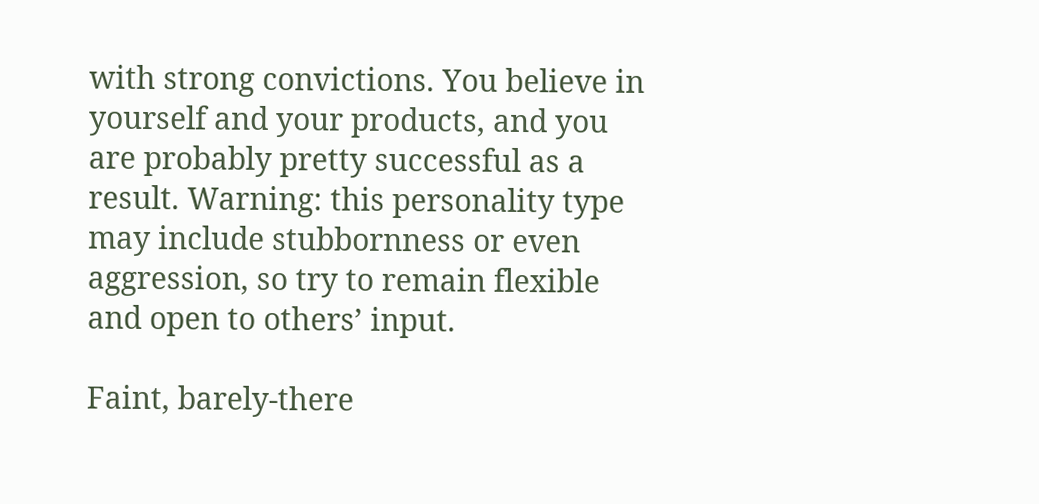with strong convictions. You believe in yourself and your products, and you are probably pretty successful as a result. Warning: this personality type may include stubbornness or even aggression, so try to remain flexible and open to others’ input.

Faint, barely-there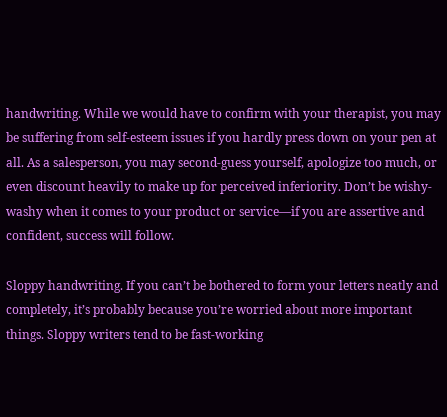handwriting. While we would have to confirm with your therapist, you may be suffering from self-esteem issues if you hardly press down on your pen at all. As a salesperson, you may second-guess yourself, apologize too much, or even discount heavily to make up for perceived inferiority. Don’t be wishy-washy when it comes to your product or service—if you are assertive and confident, success will follow.

Sloppy handwriting. If you can’t be bothered to form your letters neatly and completely, it’s probably because you’re worried about more important things. Sloppy writers tend to be fast-working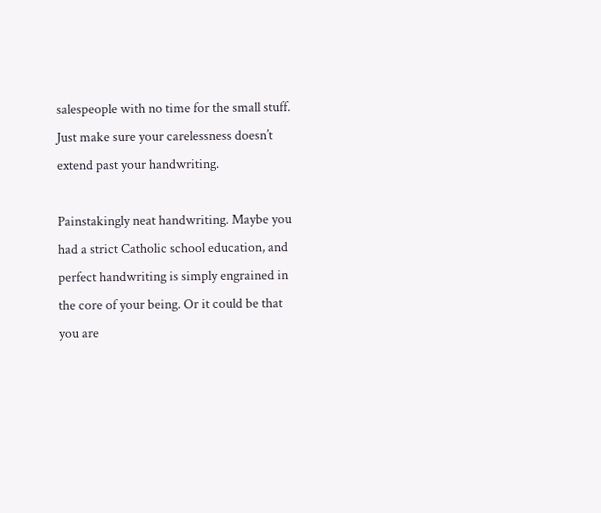salespeople with no time for the small stuff. Just make sure your carelessness doesn’t extend past your handwriting.

Painstakingly neat handwriting. Maybe you had a strict Catholic school education, and perfect handwriting is simply engrained in the core of your being. Or it could be that you are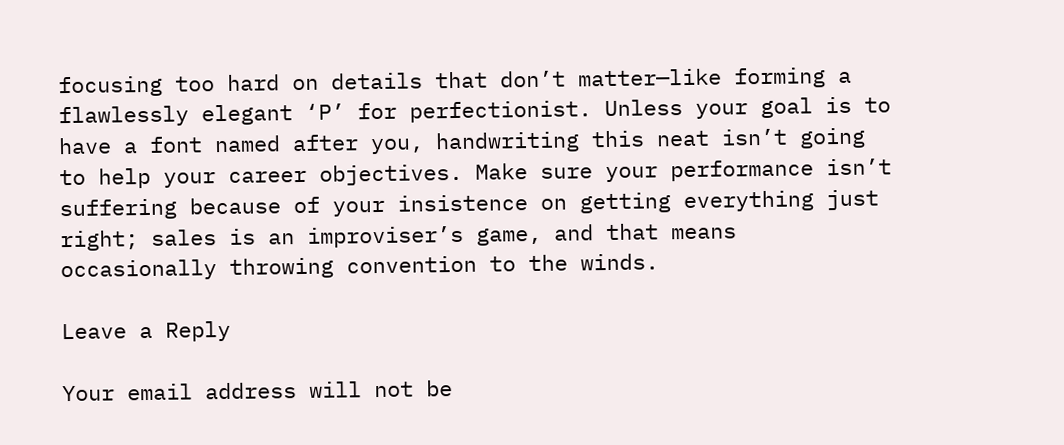focusing too hard on details that don’t matter—like forming a flawlessly elegant ‘P’ for perfectionist. Unless your goal is to have a font named after you, handwriting this neat isn’t going to help your career objectives. Make sure your performance isn’t suffering because of your insistence on getting everything just right; sales is an improviser’s game, and that means occasionally throwing convention to the winds.

Leave a Reply

Your email address will not be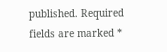published. Required fields are marked *